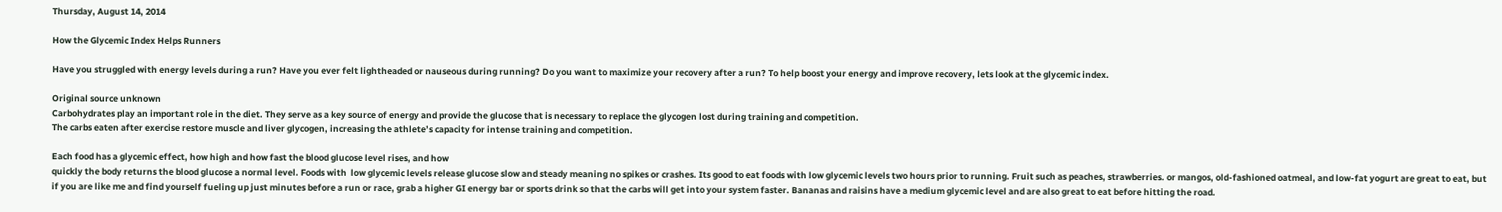Thursday, August 14, 2014

How the Glycemic Index Helps Runners

Have you struggled with energy levels during a run? Have you ever felt lightheaded or nauseous during running? Do you want to maximize your recovery after a run? To help boost your energy and improve recovery, lets look at the glycemic index.

Original source unknown
Carbohydrates play an important role in the diet. They serve as a key source of energy and provide the glucose that is necessary to replace the glycogen lost during training and competition.
The carbs eaten after exercise restore muscle and liver glycogen, increasing the athlete’s capacity for intense training and competition.

Each food has a glycemic effect, how high and how fast the blood glucose level rises, and how
quickly the body returns the blood glucose a normal level. Foods with  low glycemic levels release glucose slow and steady meaning no spikes or crashes. Its good to eat foods with low glycemic levels two hours prior to running. Fruit such as peaches, strawberries. or mangos, old-fashioned oatmeal, and low-fat yogurt are great to eat, but if you are like me and find yourself fueling up just minutes before a run or race, grab a higher GI energy bar or sports drink so that the carbs will get into your system faster. Bananas and raisins have a medium glycemic level and are also great to eat before hitting the road.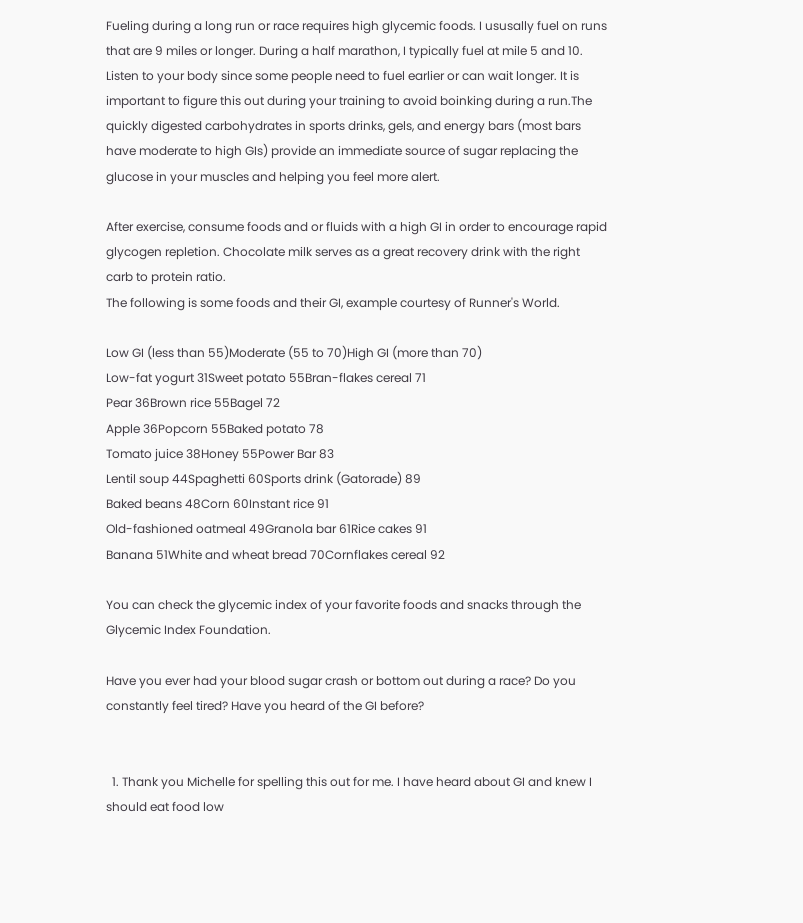Fueling during a long run or race requires high glycemic foods. I ususally fuel on runs that are 9 miles or longer. During a half marathon, I typically fuel at mile 5 and 10. Listen to your body since some people need to fuel earlier or can wait longer. It is important to figure this out during your training to avoid boinking during a run.The quickly digested carbohydrates in sports drinks, gels, and energy bars (most bars have moderate to high GIs) provide an immediate source of sugar replacing the glucose in your muscles and helping you feel more alert.

After exercise, consume foods and or fluids with a high GI in order to encourage rapid glycogen repletion. Chocolate milk serves as a great recovery drink with the right carb to protein ratio.
The following is some foods and their GI, example courtesy of Runner's World.

Low GI (less than 55)Moderate (55 to 70)High GI (more than 70)
Low-fat yogurt 31Sweet potato 55Bran-flakes cereal 71
Pear 36Brown rice 55Bagel 72
Apple 36Popcorn 55Baked potato 78
Tomato juice 38Honey 55Power Bar 83
Lentil soup 44Spaghetti 60Sports drink (Gatorade) 89
Baked beans 48Corn 60Instant rice 91
Old-fashioned oatmeal 49Granola bar 61Rice cakes 91
Banana 51White and wheat bread 70Cornflakes cereal 92

You can check the glycemic index of your favorite foods and snacks through the Glycemic Index Foundation.

Have you ever had your blood sugar crash or bottom out during a race? Do you constantly feel tired? Have you heard of the GI before?


  1. Thank you Michelle for spelling this out for me. I have heard about GI and knew I should eat food low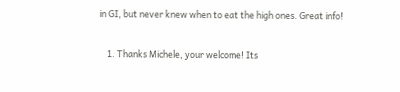in GI, but never knew when to eat the high ones. Great info!

    1. Thanks Michele, your welcome! Its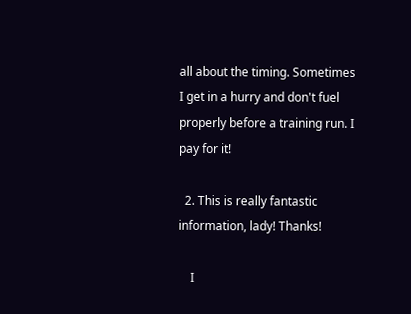all about the timing. Sometimes I get in a hurry and don't fuel properly before a training run. I pay for it!

  2. This is really fantastic information, lady! Thanks!

    I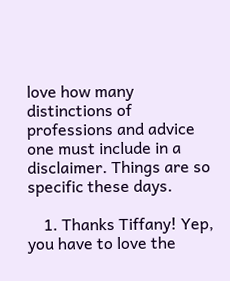love how many distinctions of professions and advice one must include in a disclaimer. Things are so specific these days.

    1. Thanks Tiffany! Yep, you have to love the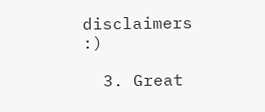disclaimers :)

  3. Great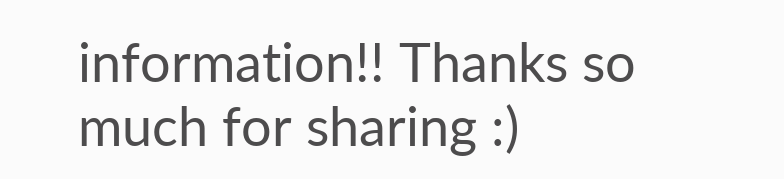information!! Thanks so much for sharing :)